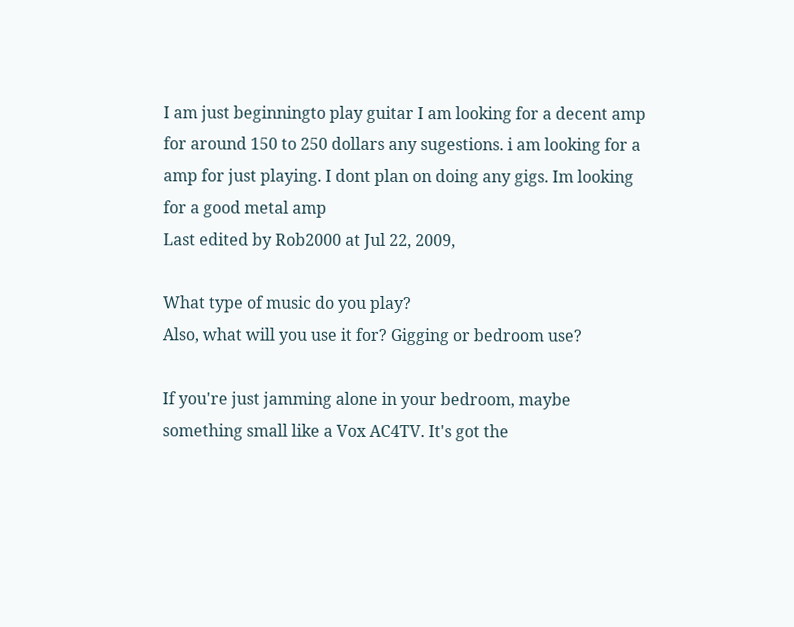I am just beginningto play guitar I am looking for a decent amp for around 150 to 250 dollars any sugestions. i am looking for a amp for just playing. I dont plan on doing any gigs. Im looking for a good metal amp
Last edited by Rob2000 at Jul 22, 2009,

What type of music do you play?
Also, what will you use it for? Gigging or bedroom use?

If you're just jamming alone in your bedroom, maybe something small like a Vox AC4TV. It's got the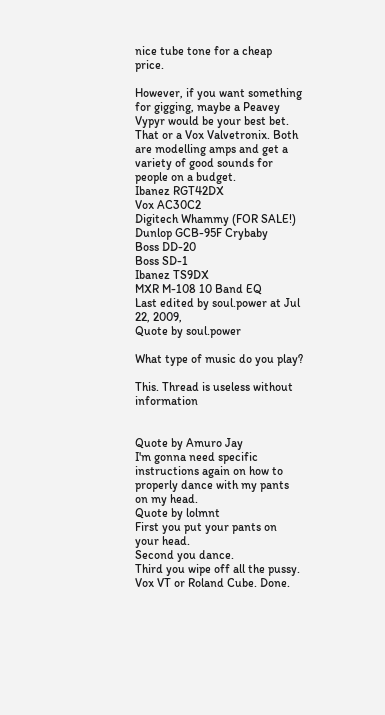nice tube tone for a cheap price.

However, if you want something for gigging, maybe a Peavey Vypyr would be your best bet. That or a Vox Valvetronix. Both are modelling amps and get a variety of good sounds for people on a budget.
Ibanez RGT42DX
Vox AC30C2
Digitech Whammy (FOR SALE!)
Dunlop GCB-95F Crybaby
Boss DD-20
Boss SD-1
Ibanez TS9DX
MXR M-108 10 Band EQ
Last edited by soul.power at Jul 22, 2009,
Quote by soul.power

What type of music do you play?

This. Thread is useless without information


Quote by Amuro Jay
I'm gonna need specific instructions again on how to properly dance with my pants on my head.
Quote by lolmnt
First you put your pants on your head.
Second you dance.
Third you wipe off all the pussy.
Vox VT or Roland Cube. Done.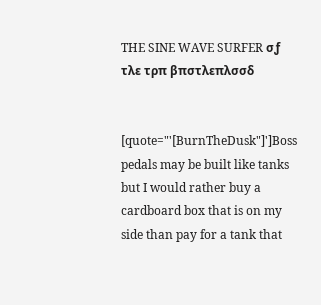THE SINE WAVE SURFER σƒ τλε τρπ βπστλεπλσσδ


[quote="'[BurnTheDusk"]']Boss pedals may be built like tanks but I would rather buy a cardboard box that is on my side than pay for a tank that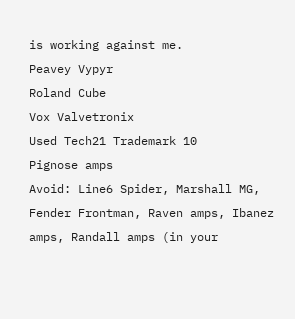is working against me.
Peavey Vypyr
Roland Cube
Vox Valvetronix
Used Tech21 Trademark 10
Pignose amps
Avoid: Line6 Spider, Marshall MG, Fender Frontman, Raven amps, Ibanez amps, Randall amps (in your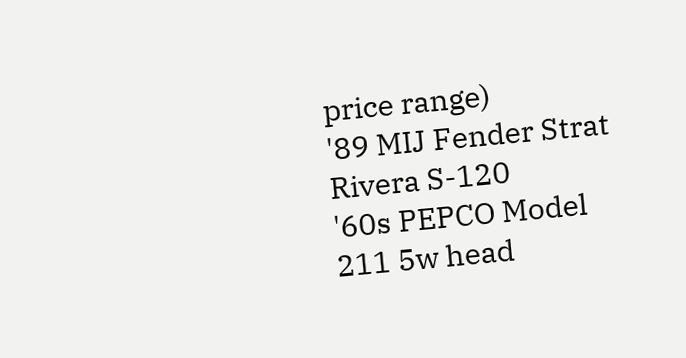price range)
'89 MIJ Fender Strat
Rivera S-120
'60s PEPCO Model 211 5w head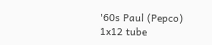'60s Paul (Pepco) 1x12 tube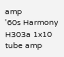amp
'60s Harmony H303a 1x10 tube amp